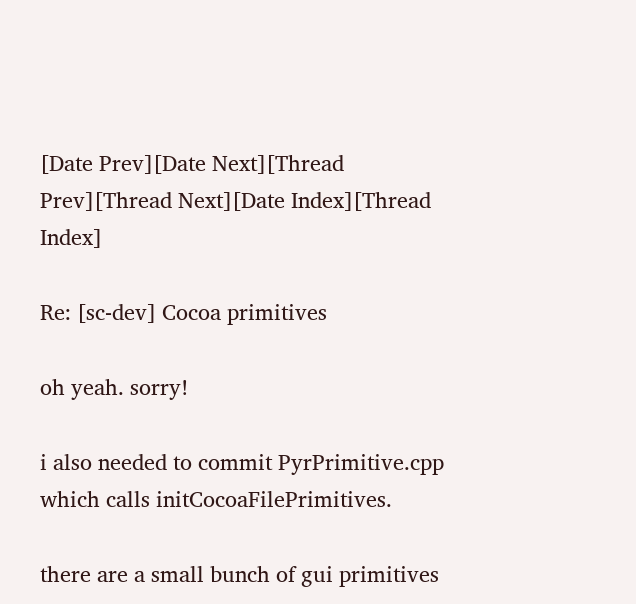[Date Prev][Date Next][Thread Prev][Thread Next][Date Index][Thread Index]

Re: [sc-dev] Cocoa primitives

oh yeah. sorry!

i also needed to commit PyrPrimitive.cpp which calls initCocoaFilePrimitives.

there are a small bunch of gui primitives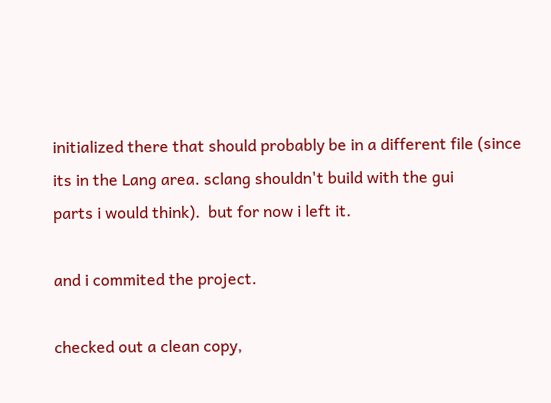initialized there that should probably be in a different file (since its in the Lang area. sclang shouldn't build with the gui
parts i would think).  but for now i left it.

and i commited the project.

checked out a clean copy,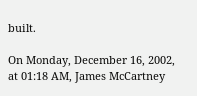built.

On Monday, December 16, 2002, at 01:18 AM, James McCartney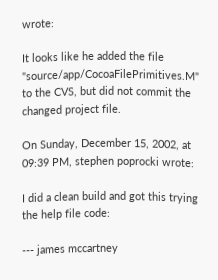wrote:

It looks like he added the file "source/app/CocoaFilePrimitives.M" to the CVS, but did not commit the changed project file.

On Sunday, December 15, 2002, at 09:39 PM, stephen poprocki wrote:

I did a clean build and got this trying the help file code:

--- james mccartney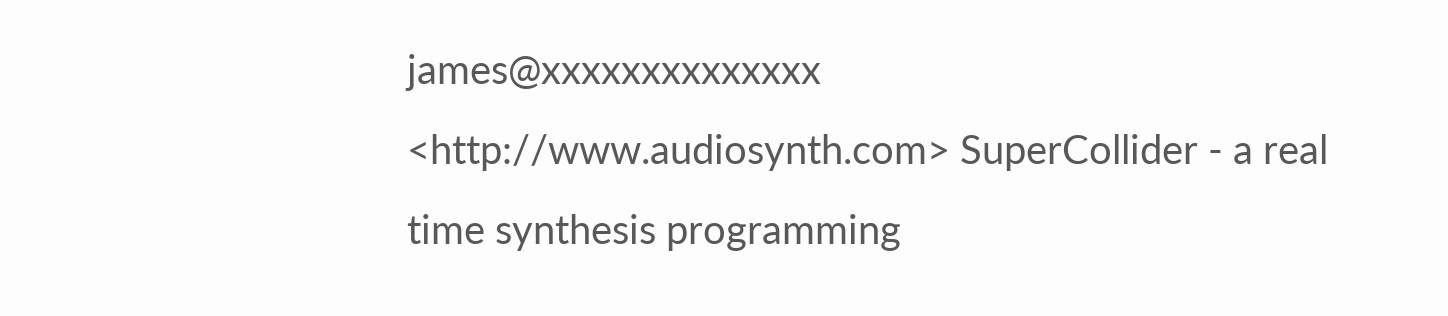james@xxxxxxxxxxxxxx <http://www.audiosynth.com> SuperCollider - a real time synthesis programming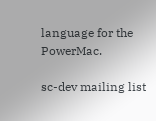language for the PowerMac.

sc-dev mailing list